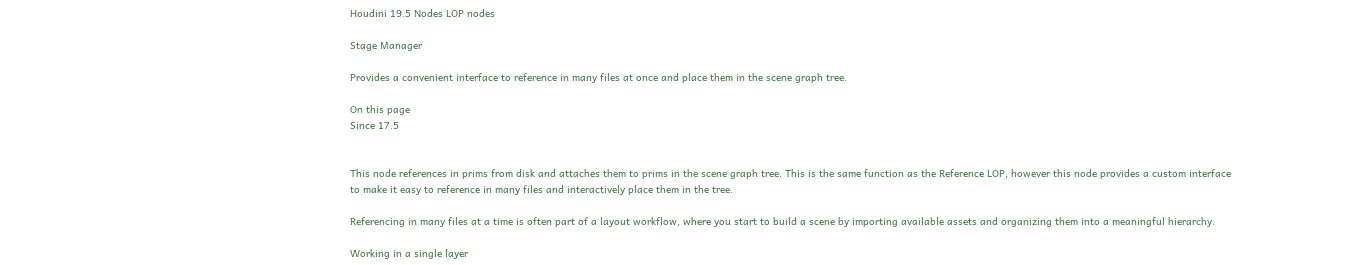Houdini 19.5 Nodes LOP nodes

Stage Manager

Provides a convenient interface to reference in many files at once and place them in the scene graph tree.

On this page
Since 17.5


This node references in prims from disk and attaches them to prims in the scene graph tree. This is the same function as the Reference LOP, however this node provides a custom interface to make it easy to reference in many files and interactively place them in the tree.

Referencing in many files at a time is often part of a layout workflow, where you start to build a scene by importing available assets and organizing them into a meaningful hierarchy.

Working in a single layer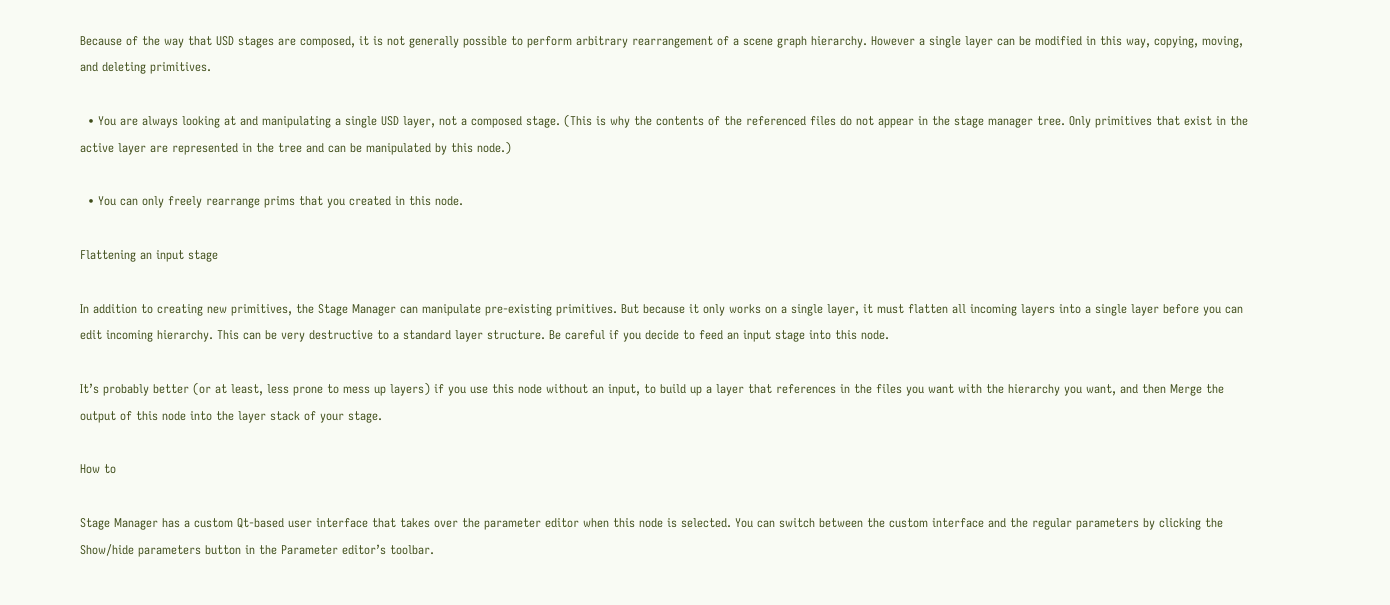Because of the way that USD stages are composed, it is not generally possible to perform arbitrary rearrangement of a scene graph hierarchy. However a single layer can be modified in this way, copying, moving, and deleting primitives.

  • You are always looking at and manipulating a single USD layer, not a composed stage. (This is why the contents of the referenced files do not appear in the stage manager tree. Only primitives that exist in the active layer are represented in the tree and can be manipulated by this node.)

  • You can only freely rearrange prims that you created in this node.

Flattening an input stage

In addition to creating new primitives, the Stage Manager can manipulate pre-existing primitives. But because it only works on a single layer, it must flatten all incoming layers into a single layer before you can edit incoming hierarchy. This can be very destructive to a standard layer structure. Be careful if you decide to feed an input stage into this node.

It’s probably better (or at least, less prone to mess up layers) if you use this node without an input, to build up a layer that references in the files you want with the hierarchy you want, and then Merge the output of this node into the layer stack of your stage.

How to

Stage Manager has a custom Qt-based user interface that takes over the parameter editor when this node is selected. You can switch between the custom interface and the regular parameters by clicking the Show/hide parameters button in the Parameter editor’s toolbar.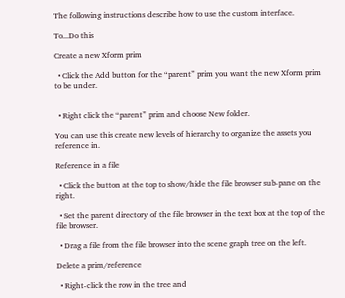The following instructions describe how to use the custom interface.

To...Do this

Create a new Xform prim

  • Click the Add button for the “parent” prim you want the new Xform prim to be under.


  • Right click the “parent” prim and choose New folder.

You can use this create new levels of hierarchy to organize the assets you reference in.

Reference in a file

  • Click the button at the top to show/hide the file browser sub-pane on the right.

  • Set the parent directory of the file browser in the text box at the top of the file browser.

  • Drag a file from the file browser into the scene graph tree on the left.

Delete a prim/reference

  • Right-click the row in the tree and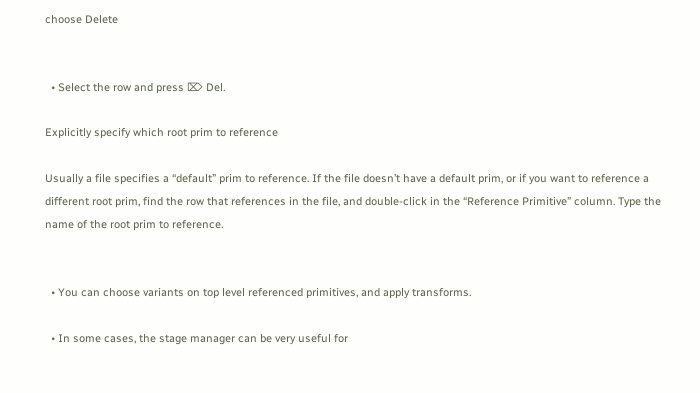choose Delete


  • Select the row and press ⌦ Del.

Explicitly specify which root prim to reference

Usually a file specifies a “default” prim to reference. If the file doesn’t have a default prim, or if you want to reference a different root prim, find the row that references in the file, and double-click in the “Reference Primitive” column. Type the name of the root prim to reference.


  • You can choose variants on top level referenced primitives, and apply transforms.

  • In some cases, the stage manager can be very useful for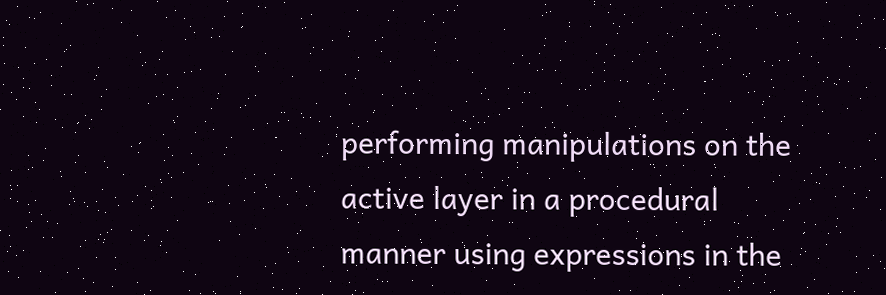performing manipulations on the active layer in a procedural manner using expressions in the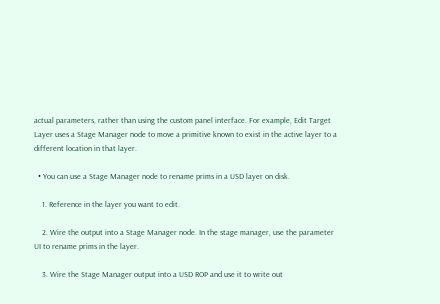actual parameters, rather than using the custom panel interface. For example, Edit Target Layer uses a Stage Manager node to move a primitive known to exist in the active layer to a different location in that layer.

  • You can use a Stage Manager node to rename prims in a USD layer on disk.

    1. Reference in the layer you want to edit.

    2. Wire the output into a Stage Manager node. In the stage manager, use the parameter UI to rename prims in the layer.

    3. Wire the Stage Manager output into a USD ROP and use it to write out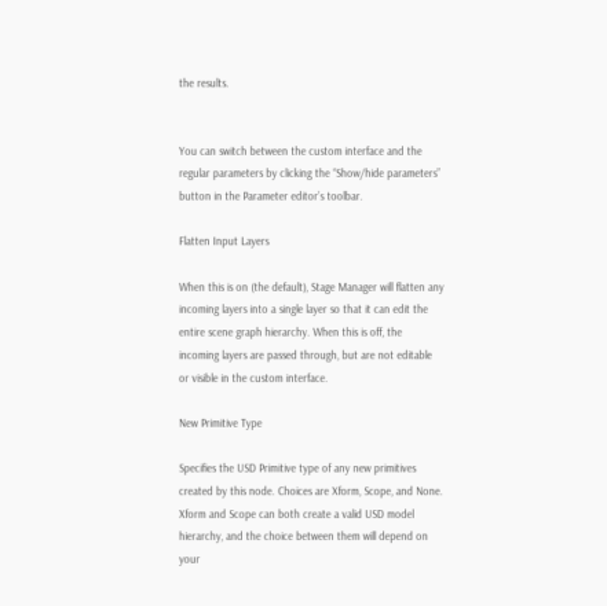the results.


You can switch between the custom interface and the regular parameters by clicking the “Show/hide parameters” button in the Parameter editor’s toolbar.

Flatten Input Layers

When this is on (the default), Stage Manager will flatten any incoming layers into a single layer so that it can edit the entire scene graph hierarchy. When this is off, the incoming layers are passed through, but are not editable or visible in the custom interface.

New Primitive Type

Specifies the USD Primitive type of any new primitives created by this node. Choices are Xform, Scope, and None. Xform and Scope can both create a valid USD model hierarchy, and the choice between them will depend on your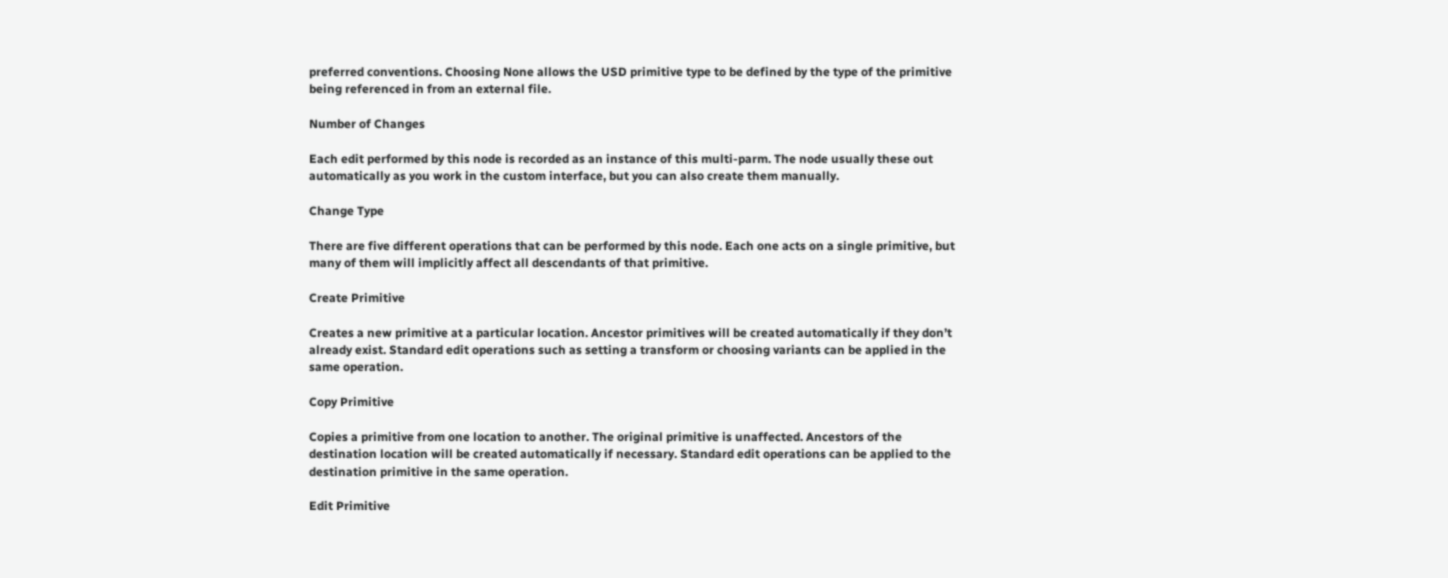preferred conventions. Choosing None allows the USD primitive type to be defined by the type of the primitive being referenced in from an external file.

Number of Changes

Each edit performed by this node is recorded as an instance of this multi-parm. The node usually these out automatically as you work in the custom interface, but you can also create them manually.

Change Type

There are five different operations that can be performed by this node. Each one acts on a single primitive, but many of them will implicitly affect all descendants of that primitive.

Create Primitive

Creates a new primitive at a particular location. Ancestor primitives will be created automatically if they don’t already exist. Standard edit operations such as setting a transform or choosing variants can be applied in the same operation.

Copy Primitive

Copies a primitive from one location to another. The original primitive is unaffected. Ancestors of the destination location will be created automatically if necessary. Standard edit operations can be applied to the destination primitive in the same operation.

Edit Primitive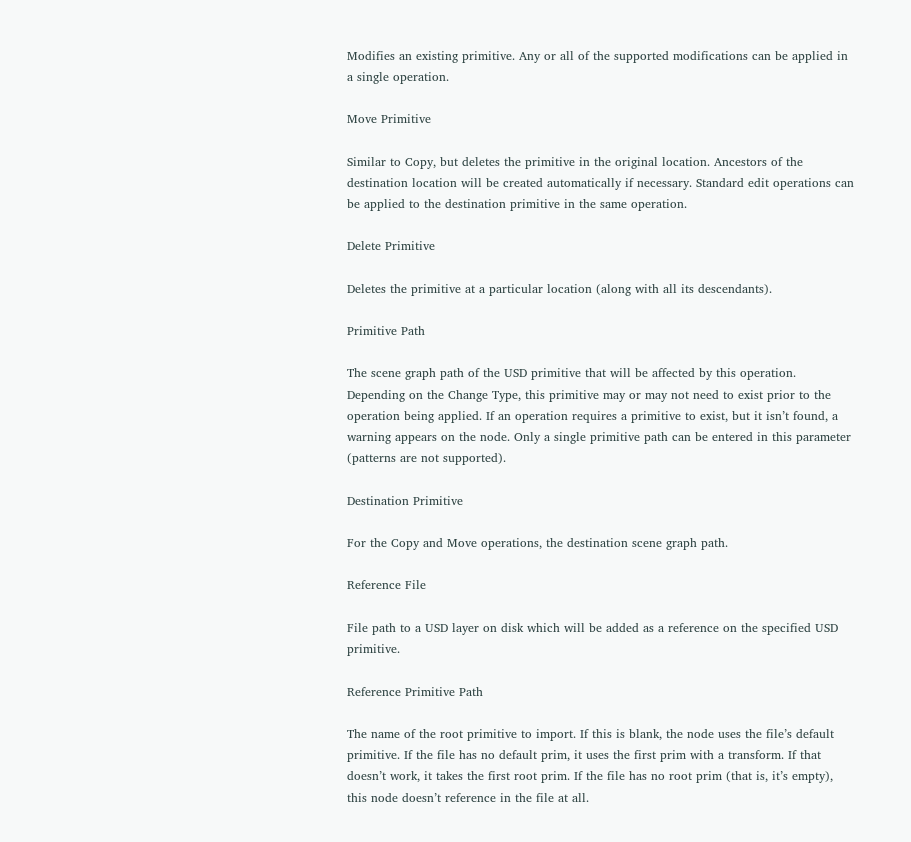Modifies an existing primitive. Any or all of the supported modifications can be applied in a single operation.

Move Primitive

Similar to Copy, but deletes the primitive in the original location. Ancestors of the destination location will be created automatically if necessary. Standard edit operations can be applied to the destination primitive in the same operation.

Delete Primitive

Deletes the primitive at a particular location (along with all its descendants).

Primitive Path

The scene graph path of the USD primitive that will be affected by this operation. Depending on the Change Type, this primitive may or may not need to exist prior to the operation being applied. If an operation requires a primitive to exist, but it isn’t found, a warning appears on the node. Only a single primitive path can be entered in this parameter (patterns are not supported).

Destination Primitive

For the Copy and Move operations, the destination scene graph path.

Reference File

File path to a USD layer on disk which will be added as a reference on the specified USD primitive.

Reference Primitive Path

The name of the root primitive to import. If this is blank, the node uses the file’s default primitive. If the file has no default prim, it uses the first prim with a transform. If that doesn’t work, it takes the first root prim. If the file has no root prim (that is, it’s empty), this node doesn’t reference in the file at all.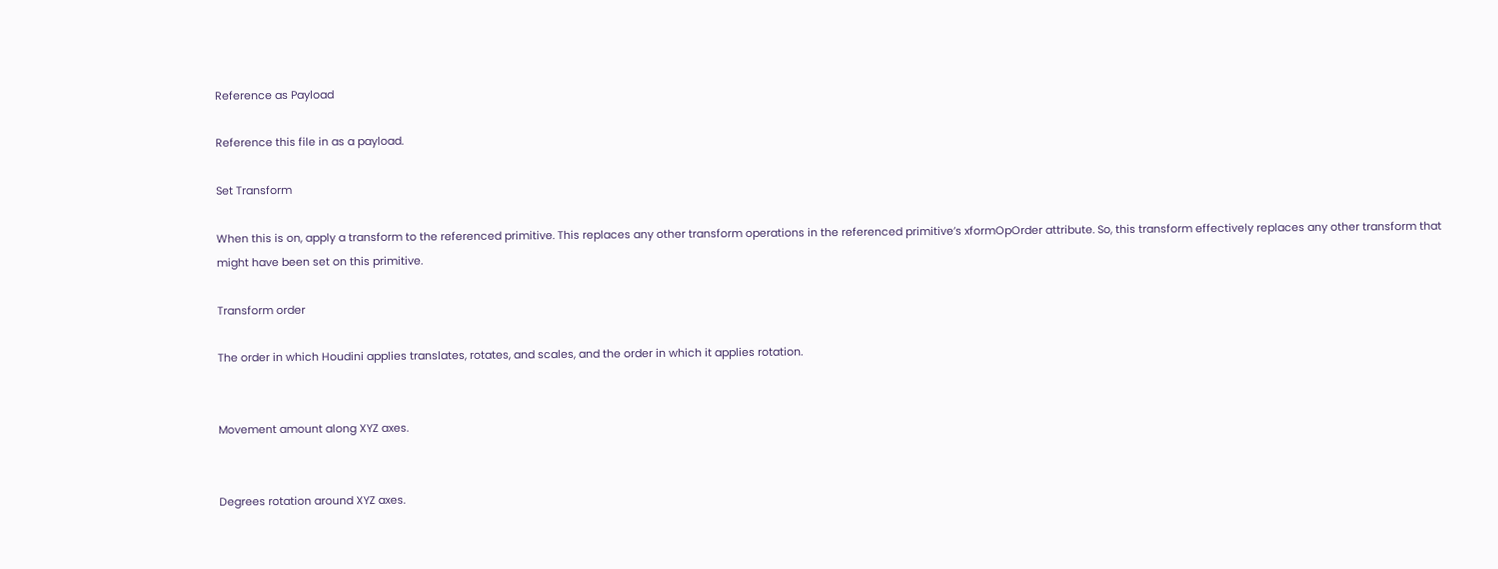Reference as Payload

Reference this file in as a payload.

Set Transform

When this is on, apply a transform to the referenced primitive. This replaces any other transform operations in the referenced primitive’s xformOpOrder attribute. So, this transform effectively replaces any other transform that might have been set on this primitive.

Transform order

The order in which Houdini applies translates, rotates, and scales, and the order in which it applies rotation.


Movement amount along XYZ axes.


Degrees rotation around XYZ axes.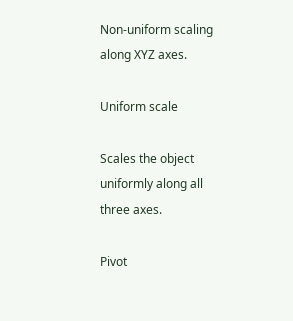Non-uniform scaling along XYZ axes.

Uniform scale

Scales the object uniformly along all three axes.

Pivot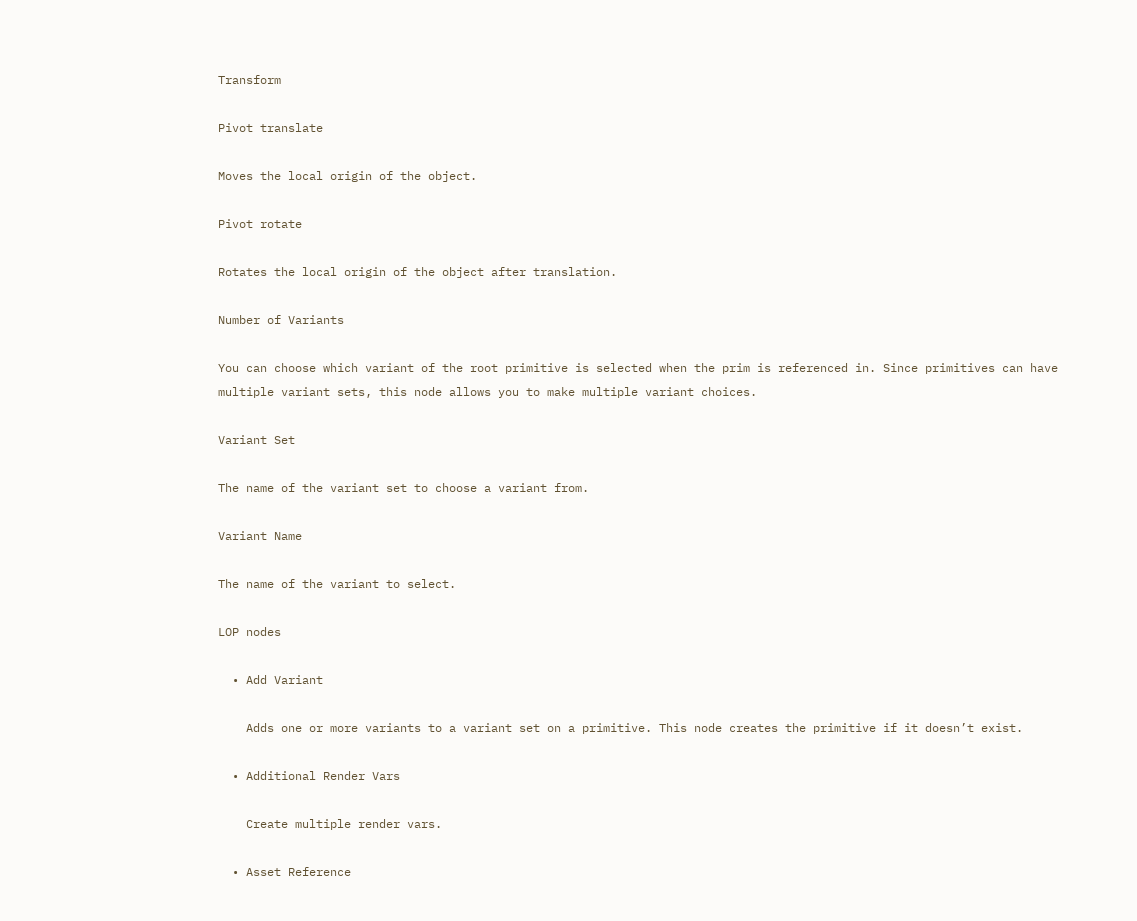Transform

Pivot translate

Moves the local origin of the object.

Pivot rotate

Rotates the local origin of the object after translation.

Number of Variants

You can choose which variant of the root primitive is selected when the prim is referenced in. Since primitives can have multiple variant sets, this node allows you to make multiple variant choices.

Variant Set

The name of the variant set to choose a variant from.

Variant Name

The name of the variant to select.

LOP nodes

  • Add Variant

    Adds one or more variants to a variant set on a primitive. This node creates the primitive if it doesn’t exist.

  • Additional Render Vars

    Create multiple render vars.

  • Asset Reference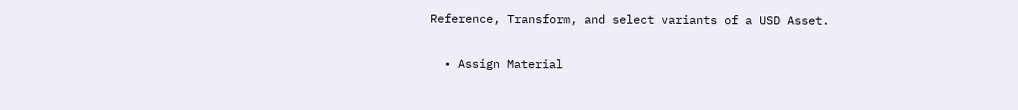Reference, Transform, and select variants of a USD Asset.

  • Assign Material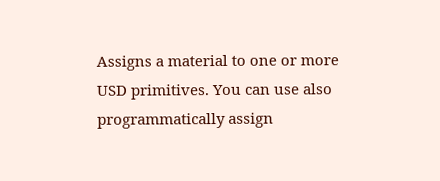Assigns a material to one or more USD primitives. You can use also programmatically assign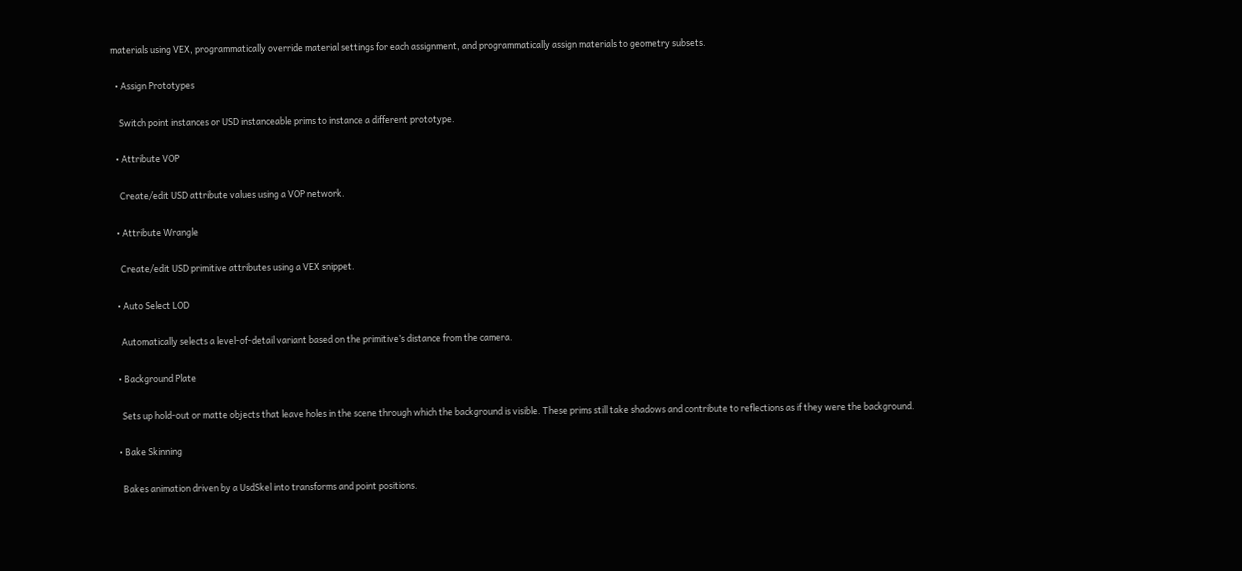materials using VEX, programmatically override material settings for each assignment, and programmatically assign materials to geometry subsets.

  • Assign Prototypes

    Switch point instances or USD instanceable prims to instance a different prototype.

  • Attribute VOP

    Create/edit USD attribute values using a VOP network.

  • Attribute Wrangle

    Create/edit USD primitive attributes using a VEX snippet.

  • Auto Select LOD

    Automatically selects a level-of-detail variant based on the primitive’s distance from the camera.

  • Background Plate

    Sets up hold-out or matte objects that leave holes in the scene through which the background is visible. These prims still take shadows and contribute to reflections as if they were the background.

  • Bake Skinning

    Bakes animation driven by a UsdSkel into transforms and point positions.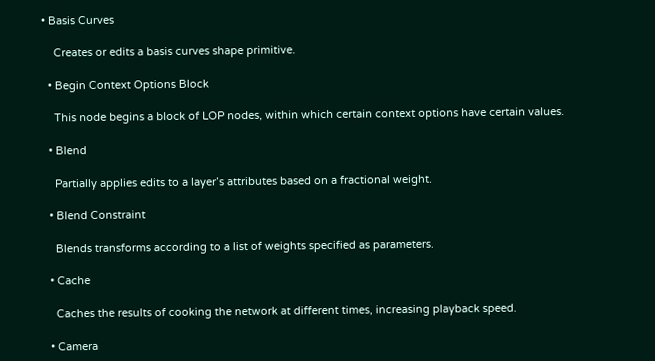• Basis Curves

    Creates or edits a basis curves shape primitive.

  • Begin Context Options Block

    This node begins a block of LOP nodes, within which certain context options have certain values.

  • Blend

    Partially applies edits to a layer’s attributes based on a fractional weight.

  • Blend Constraint

    Blends transforms according to a list of weights specified as parameters.

  • Cache

    Caches the results of cooking the network at different times, increasing playback speed.

  • Camera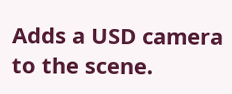Adds a USD camera to the scene.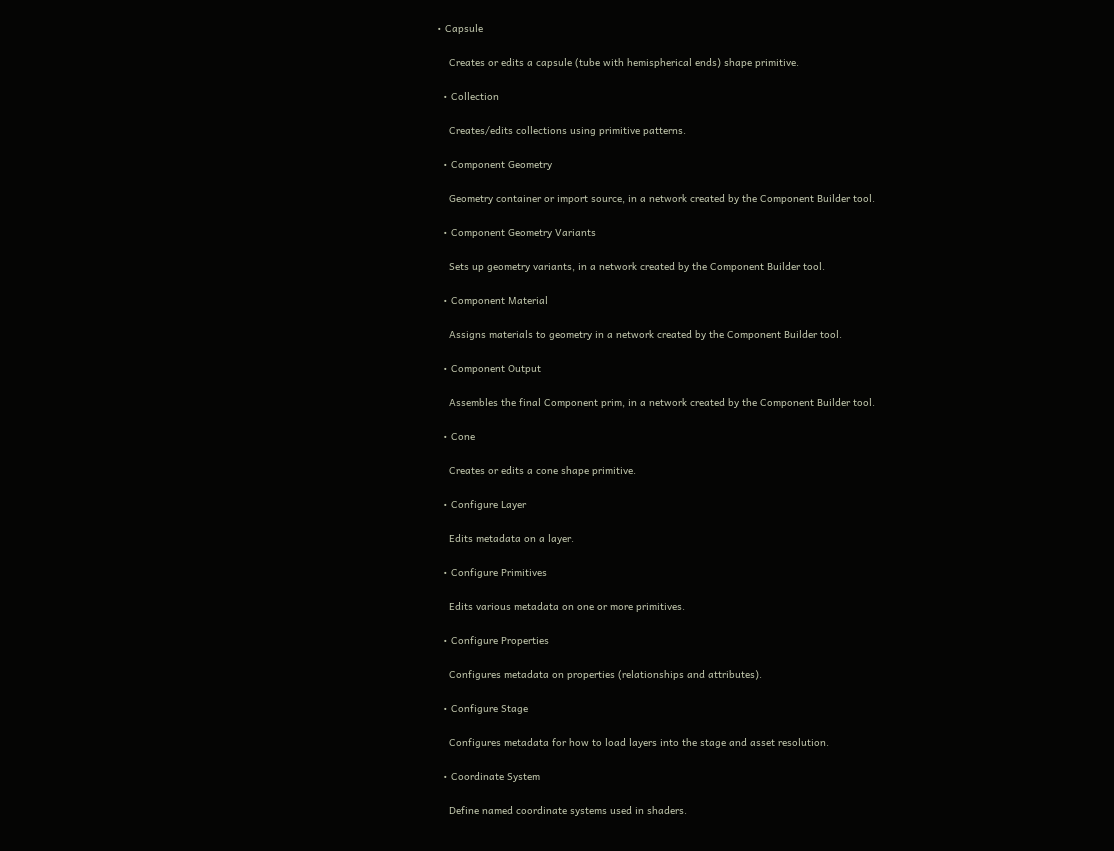• Capsule

    Creates or edits a capsule (tube with hemispherical ends) shape primitive.

  • Collection

    Creates/edits collections using primitive patterns.

  • Component Geometry

    Geometry container or import source, in a network created by the Component Builder tool.

  • Component Geometry Variants

    Sets up geometry variants, in a network created by the Component Builder tool.

  • Component Material

    Assigns materials to geometry in a network created by the Component Builder tool.

  • Component Output

    Assembles the final Component prim, in a network created by the Component Builder tool.

  • Cone

    Creates or edits a cone shape primitive.

  • Configure Layer

    Edits metadata on a layer.

  • Configure Primitives

    Edits various metadata on one or more primitives.

  • Configure Properties

    Configures metadata on properties (relationships and attributes).

  • Configure Stage

    Configures metadata for how to load layers into the stage and asset resolution.

  • Coordinate System

    Define named coordinate systems used in shaders.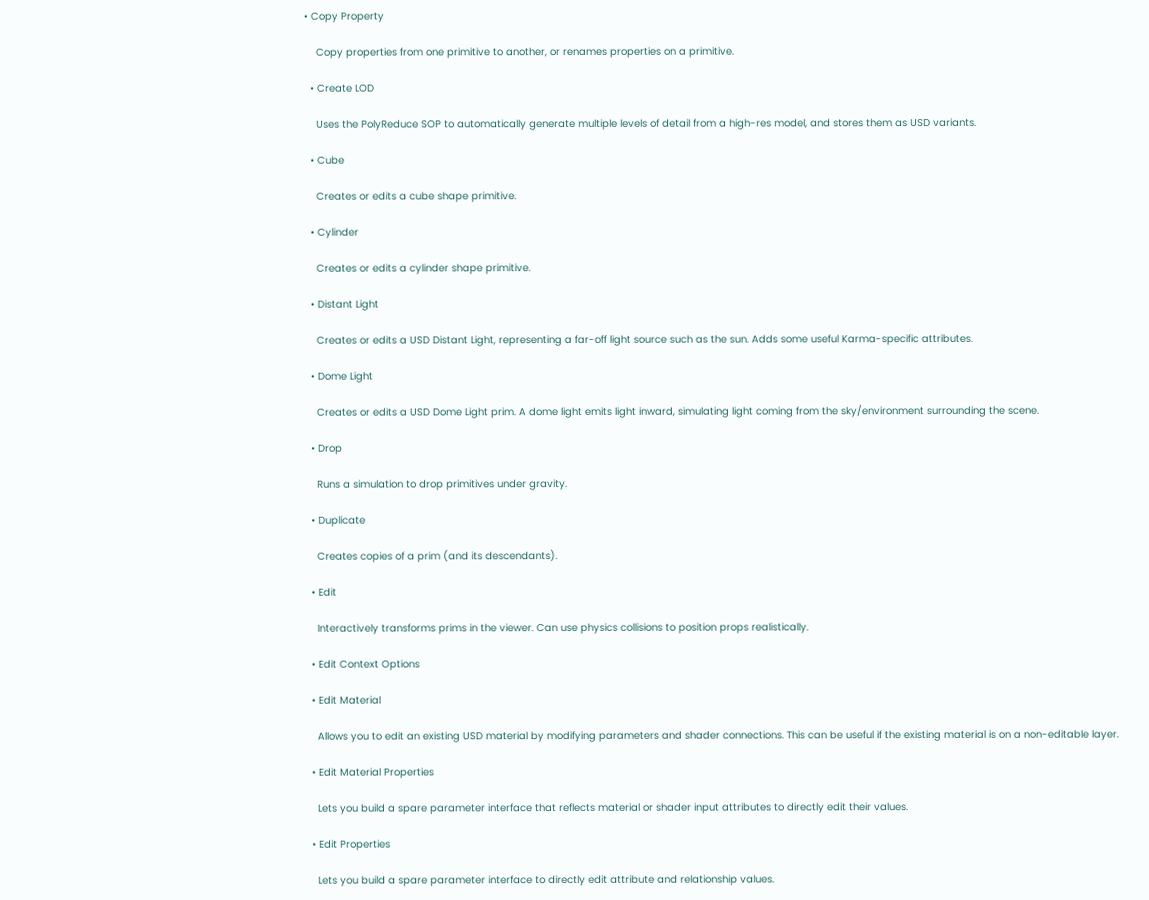• Copy Property

    Copy properties from one primitive to another, or renames properties on a primitive.

  • Create LOD

    Uses the PolyReduce SOP to automatically generate multiple levels of detail from a high-res model, and stores them as USD variants.

  • Cube

    Creates or edits a cube shape primitive.

  • Cylinder

    Creates or edits a cylinder shape primitive.

  • Distant Light

    Creates or edits a USD Distant Light, representing a far-off light source such as the sun. Adds some useful Karma-specific attributes.

  • Dome Light

    Creates or edits a USD Dome Light prim. A dome light emits light inward, simulating light coming from the sky/environment surrounding the scene.

  • Drop

    Runs a simulation to drop primitives under gravity.

  • Duplicate

    Creates copies of a prim (and its descendants).

  • Edit

    Interactively transforms prims in the viewer. Can use physics collisions to position props realistically.

  • Edit Context Options

  • Edit Material

    Allows you to edit an existing USD material by modifying parameters and shader connections. This can be useful if the existing material is on a non-editable layer.

  • Edit Material Properties

    Lets you build a spare parameter interface that reflects material or shader input attributes to directly edit their values.

  • Edit Properties

    Lets you build a spare parameter interface to directly edit attribute and relationship values.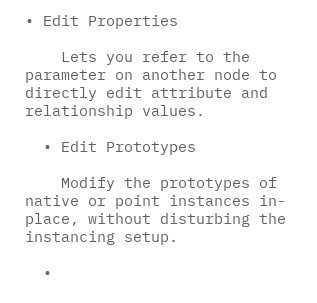• Edit Properties

    Lets you refer to the parameter on another node to directly edit attribute and relationship values.

  • Edit Prototypes

    Modify the prototypes of native or point instances in-place, without disturbing the instancing setup.

  •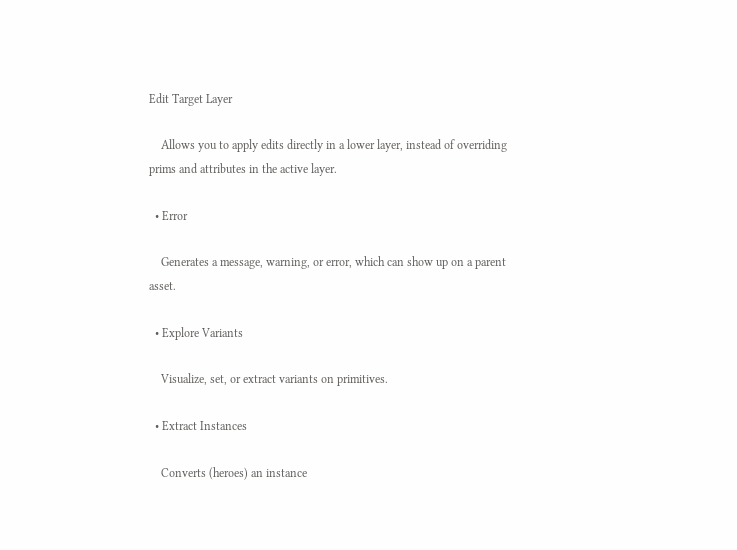Edit Target Layer

    Allows you to apply edits directly in a lower layer, instead of overriding prims and attributes in the active layer.

  • Error

    Generates a message, warning, or error, which can show up on a parent asset.

  • Explore Variants

    Visualize, set, or extract variants on primitives.

  • Extract Instances

    Converts (heroes) an instance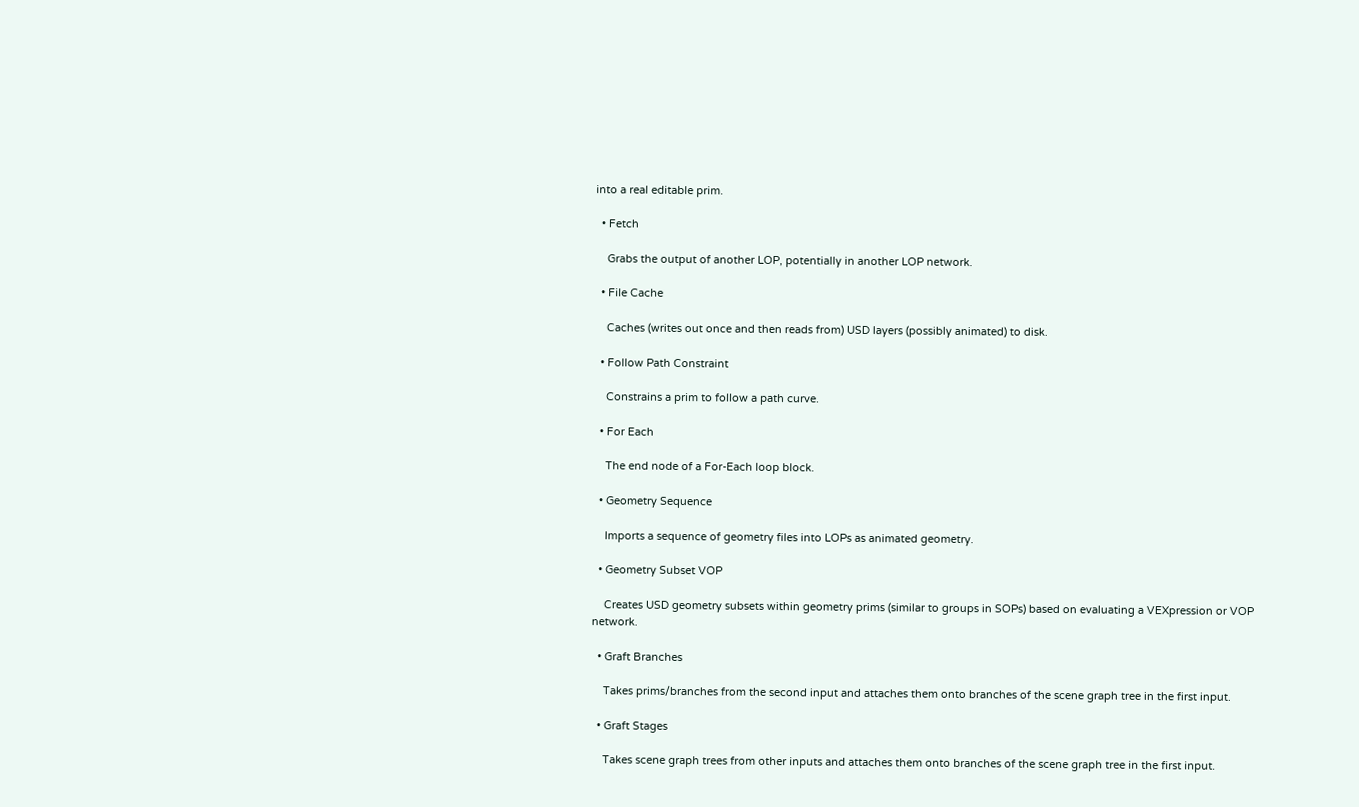into a real editable prim.

  • Fetch

    Grabs the output of another LOP, potentially in another LOP network.

  • File Cache

    Caches (writes out once and then reads from) USD layers (possibly animated) to disk.

  • Follow Path Constraint

    Constrains a prim to follow a path curve.

  • For Each

    The end node of a For-Each loop block.

  • Geometry Sequence

    Imports a sequence of geometry files into LOPs as animated geometry.

  • Geometry Subset VOP

    Creates USD geometry subsets within geometry prims (similar to groups in SOPs) based on evaluating a VEXpression or VOP network.

  • Graft Branches

    Takes prims/branches from the second input and attaches them onto branches of the scene graph tree in the first input.

  • Graft Stages

    Takes scene graph trees from other inputs and attaches them onto branches of the scene graph tree in the first input.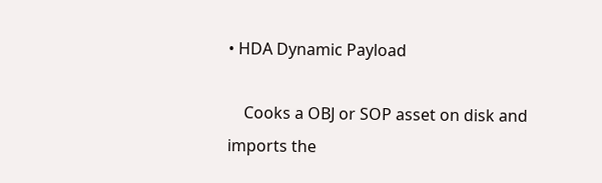• HDA Dynamic Payload

    Cooks a OBJ or SOP asset on disk and imports the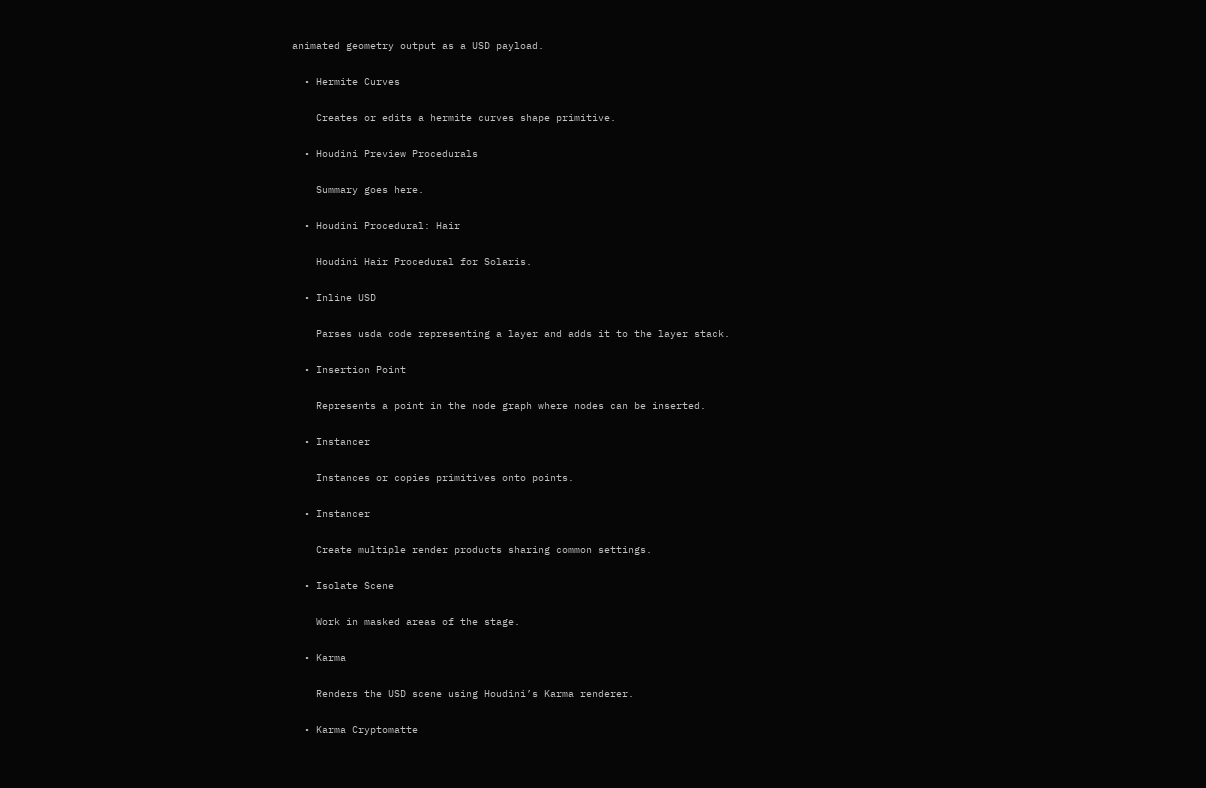animated geometry output as a USD payload.

  • Hermite Curves

    Creates or edits a hermite curves shape primitive.

  • Houdini Preview Procedurals

    Summary goes here.

  • Houdini Procedural: Hair

    Houdini Hair Procedural for Solaris.

  • Inline USD

    Parses usda code representing a layer and adds it to the layer stack.

  • Insertion Point

    Represents a point in the node graph where nodes can be inserted.

  • Instancer

    Instances or copies primitives onto points.

  • Instancer

    Create multiple render products sharing common settings.

  • Isolate Scene

    Work in masked areas of the stage.

  • Karma

    Renders the USD scene using Houdini’s Karma renderer.

  • Karma Cryptomatte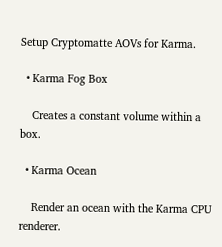Setup Cryptomatte AOVs for Karma.

  • Karma Fog Box

    Creates a constant volume within a box.

  • Karma Ocean

    Render an ocean with the Karma CPU renderer.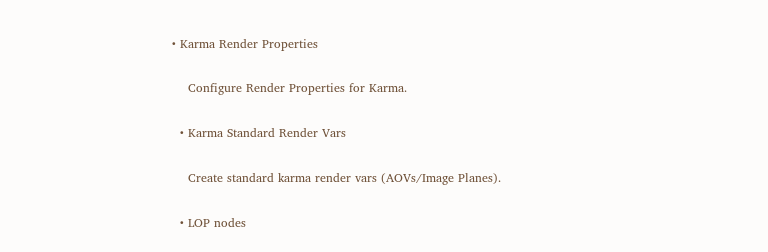• Karma Render Properties

    Configure Render Properties for Karma.

  • Karma Standard Render Vars

    Create standard karma render vars (AOVs/Image Planes).

  • LOP nodes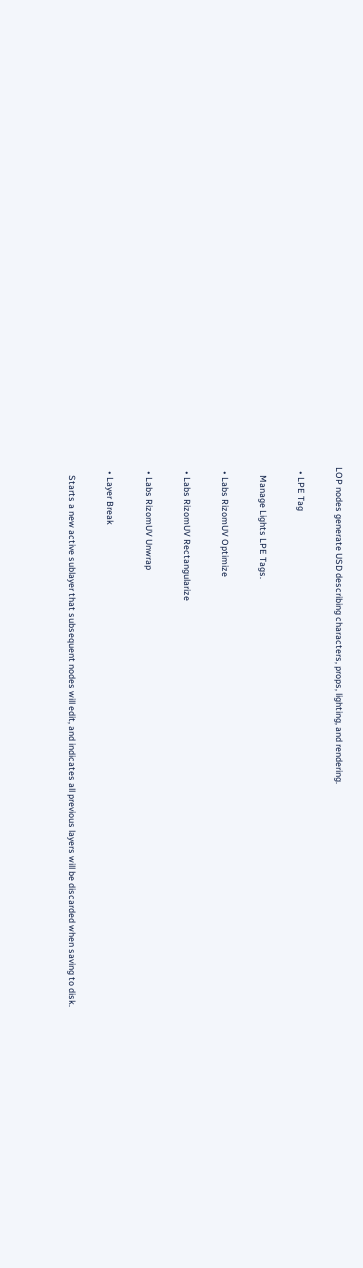LOP nodes generate USD describing characters, props, lighting, and rendering.

  • LPE Tag

    Manage Lights LPE Tags.

  • Labs RizomUV Optimize

  • Labs RizomUV Rectangularize

  • Labs RizomUV Unwrap

  • Layer Break

    Starts a new active sublayer that subsequent nodes will edit, and indicates all previous layers will be discarded when saving to disk.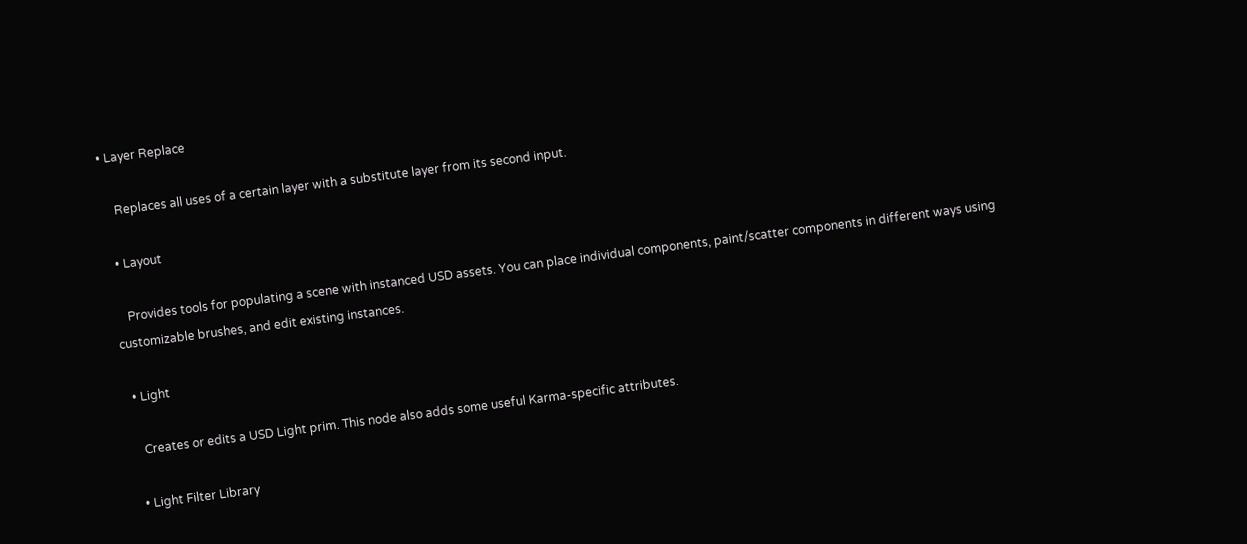• Layer Replace

    Replaces all uses of a certain layer with a substitute layer from its second input.

  • Layout

    Provides tools for populating a scene with instanced USD assets. You can place individual components, paint/scatter components in different ways using customizable brushes, and edit existing instances.

  • Light

    Creates or edits a USD Light prim. This node also adds some useful Karma-specific attributes.

  • Light Filter Library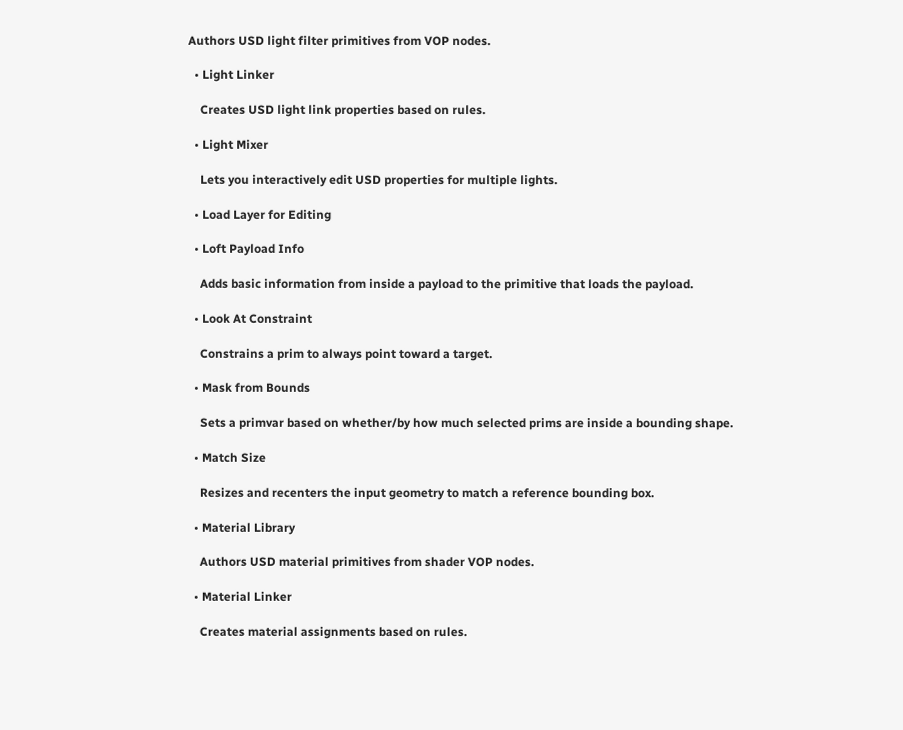Authors USD light filter primitives from VOP nodes.

  • Light Linker

    Creates USD light link properties based on rules.

  • Light Mixer

    Lets you interactively edit USD properties for multiple lights.

  • Load Layer for Editing

  • Loft Payload Info

    Adds basic information from inside a payload to the primitive that loads the payload.

  • Look At Constraint

    Constrains a prim to always point toward a target.

  • Mask from Bounds

    Sets a primvar based on whether/by how much selected prims are inside a bounding shape.

  • Match Size

    Resizes and recenters the input geometry to match a reference bounding box.

  • Material Library

    Authors USD material primitives from shader VOP nodes.

  • Material Linker

    Creates material assignments based on rules.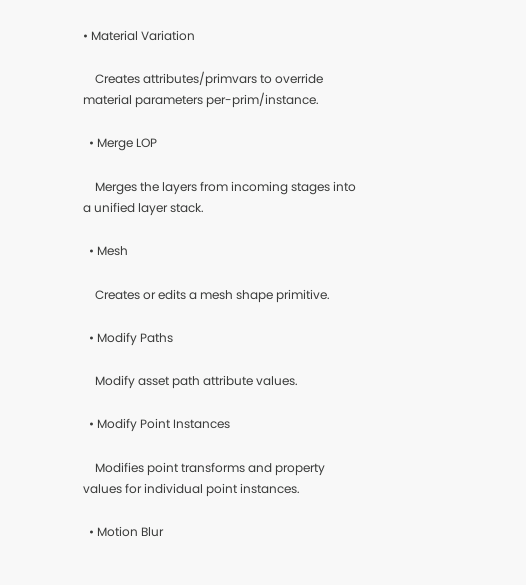• Material Variation

    Creates attributes/primvars to override material parameters per-prim/instance.

  • Merge LOP

    Merges the layers from incoming stages into a unified layer stack.

  • Mesh

    Creates or edits a mesh shape primitive.

  • Modify Paths

    Modify asset path attribute values.

  • Modify Point Instances

    Modifies point transforms and property values for individual point instances.

  • Motion Blur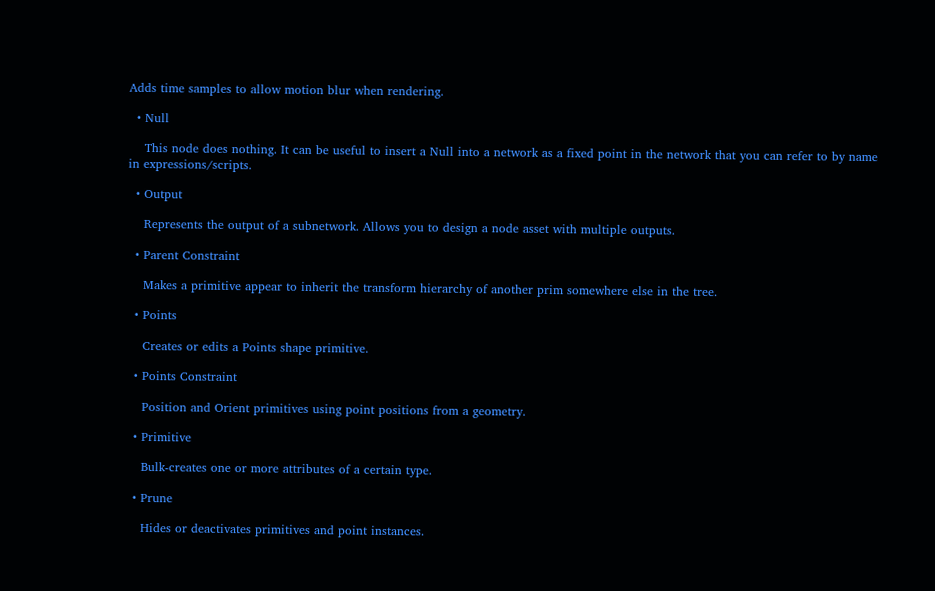Adds time samples to allow motion blur when rendering.

  • Null

    This node does nothing. It can be useful to insert a Null into a network as a fixed point in the network that you can refer to by name in expressions/scripts.

  • Output

    Represents the output of a subnetwork. Allows you to design a node asset with multiple outputs.

  • Parent Constraint

    Makes a primitive appear to inherit the transform hierarchy of another prim somewhere else in the tree.

  • Points

    Creates or edits a Points shape primitive.

  • Points Constraint

    Position and Orient primitives using point positions from a geometry.

  • Primitive

    Bulk-creates one or more attributes of a certain type.

  • Prune

    Hides or deactivates primitives and point instances.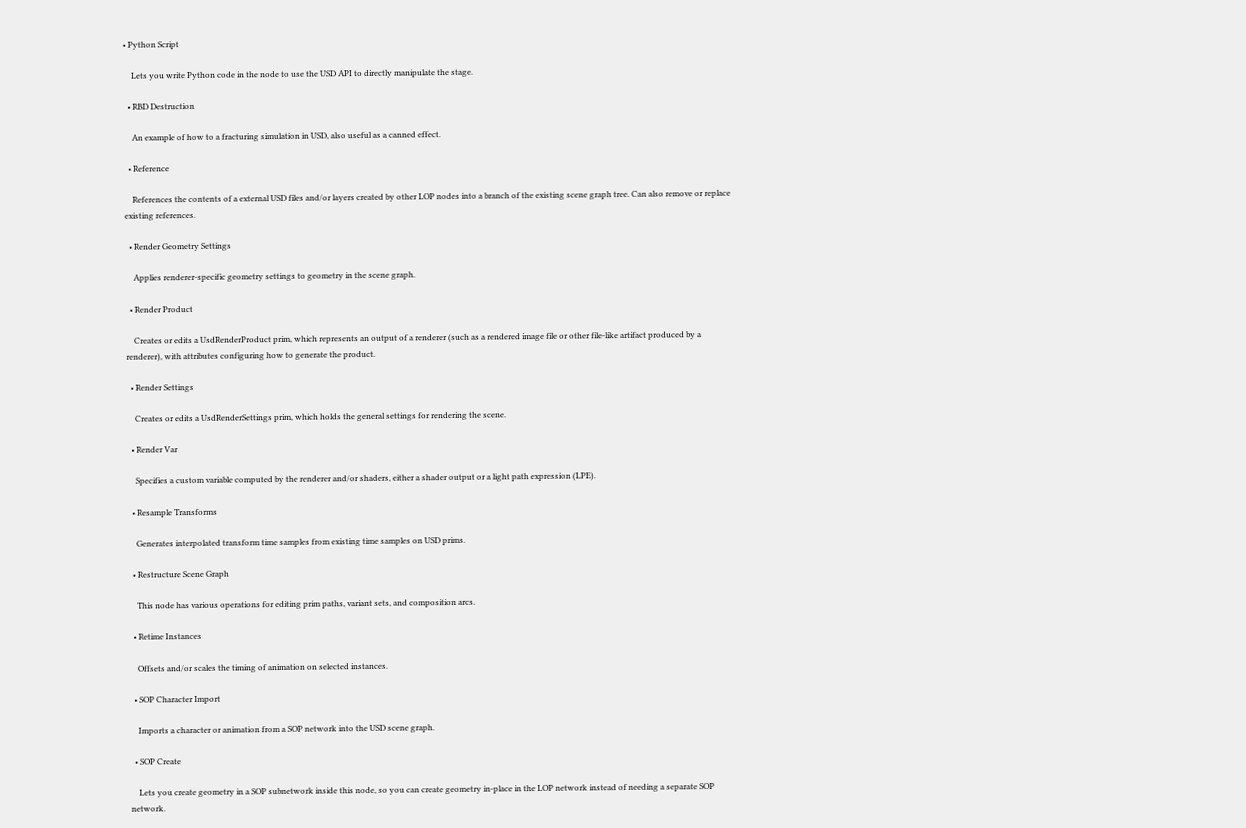• Python Script

    Lets you write Python code in the node to use the USD API to directly manipulate the stage.

  • RBD Destruction

    An example of how to a fracturing simulation in USD, also useful as a canned effect.

  • Reference

    References the contents of a external USD files and/or layers created by other LOP nodes into a branch of the existing scene graph tree. Can also remove or replace existing references.

  • Render Geometry Settings

    Applies renderer-specific geometry settings to geometry in the scene graph.

  • Render Product

    Creates or edits a UsdRenderProduct prim, which represents an output of a renderer (such as a rendered image file or other file-like artifact produced by a renderer), with attributes configuring how to generate the product.

  • Render Settings

    Creates or edits a UsdRenderSettings prim, which holds the general settings for rendering the scene.

  • Render Var

    Specifies a custom variable computed by the renderer and/or shaders, either a shader output or a light path expression (LPE).

  • Resample Transforms

    Generates interpolated transform time samples from existing time samples on USD prims.

  • Restructure Scene Graph

    This node has various operations for editing prim paths, variant sets, and composition arcs.

  • Retime Instances

    Offsets and/or scales the timing of animation on selected instances.

  • SOP Character Import

    Imports a character or animation from a SOP network into the USD scene graph.

  • SOP Create

    Lets you create geometry in a SOP subnetwork inside this node, so you can create geometry in-place in the LOP network instead of needing a separate SOP network.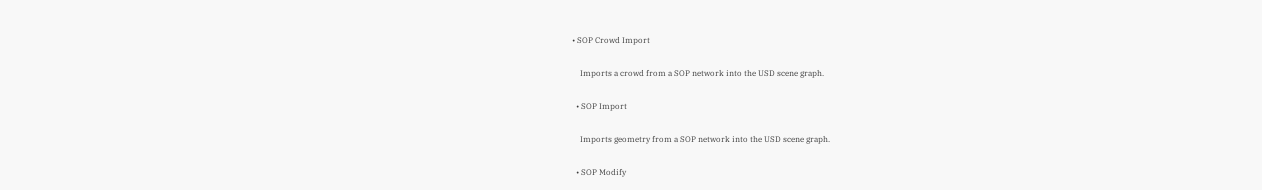• SOP Crowd Import

    Imports a crowd from a SOP network into the USD scene graph.

  • SOP Import

    Imports geometry from a SOP network into the USD scene graph.

  • SOP Modify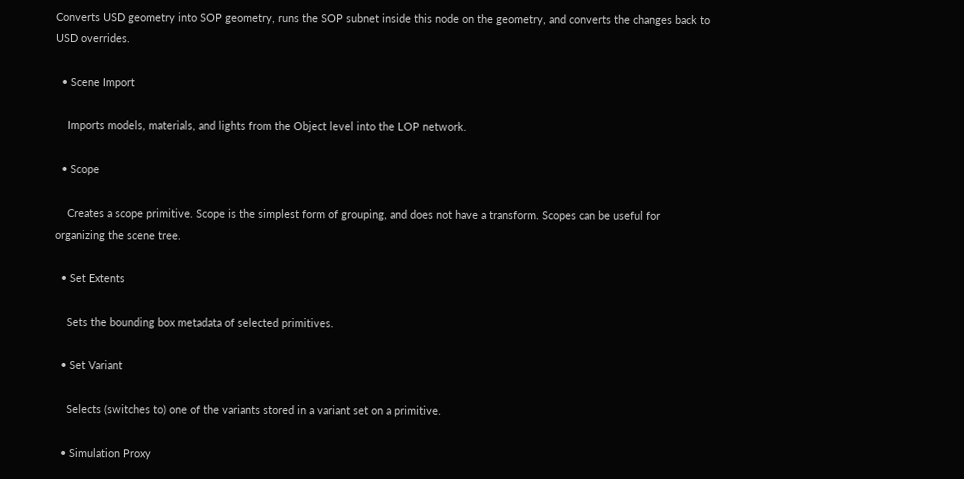Converts USD geometry into SOP geometry, runs the SOP subnet inside this node on the geometry, and converts the changes back to USD overrides.

  • Scene Import

    Imports models, materials, and lights from the Object level into the LOP network.

  • Scope

    Creates a scope primitive. Scope is the simplest form of grouping, and does not have a transform. Scopes can be useful for organizing the scene tree.

  • Set Extents

    Sets the bounding box metadata of selected primitives.

  • Set Variant

    Selects (switches to) one of the variants stored in a variant set on a primitive.

  • Simulation Proxy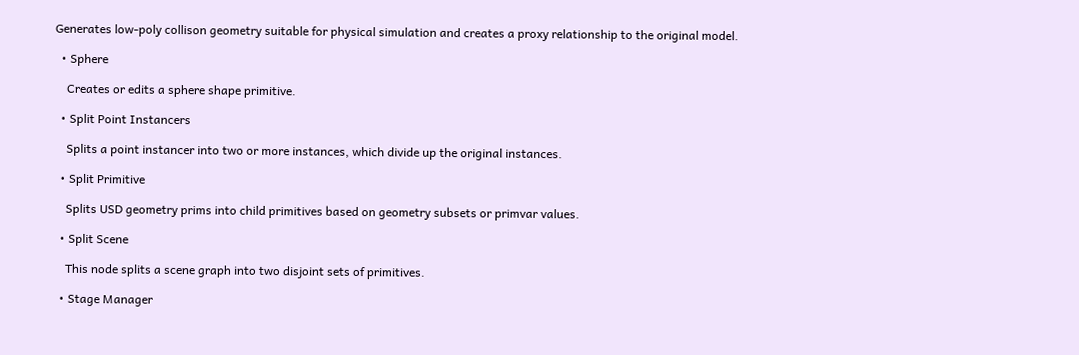Generates low-poly collison geometry suitable for physical simulation and creates a proxy relationship to the original model.

  • Sphere

    Creates or edits a sphere shape primitive.

  • Split Point Instancers

    Splits a point instancer into two or more instances, which divide up the original instances.

  • Split Primitive

    Splits USD geometry prims into child primitives based on geometry subsets or primvar values.

  • Split Scene

    This node splits a scene graph into two disjoint sets of primitives.

  • Stage Manager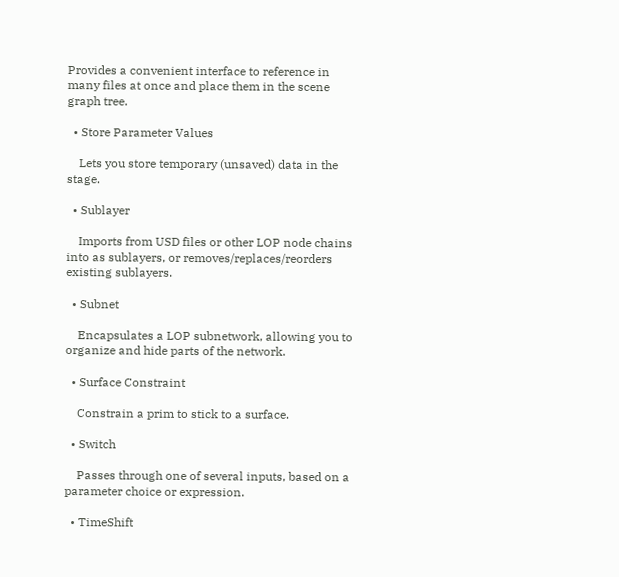Provides a convenient interface to reference in many files at once and place them in the scene graph tree.

  • Store Parameter Values

    Lets you store temporary (unsaved) data in the stage.

  • Sublayer

    Imports from USD files or other LOP node chains into as sublayers, or removes/replaces/reorders existing sublayers.

  • Subnet

    Encapsulates a LOP subnetwork, allowing you to organize and hide parts of the network.

  • Surface Constraint

    Constrain a prim to stick to a surface.

  • Switch

    Passes through one of several inputs, based on a parameter choice or expression.

  • TimeShift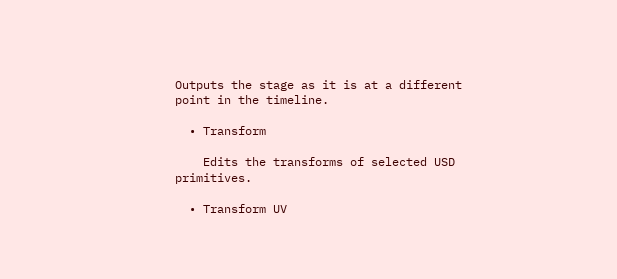Outputs the stage as it is at a different point in the timeline.

  • Transform

    Edits the transforms of selected USD primitives.

  • Transform UV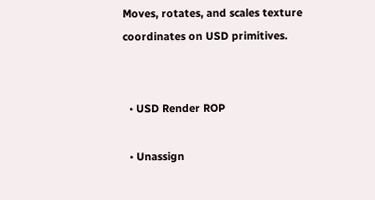Moves, rotates, and scales texture coordinates on USD primitives.


  • USD Render ROP

  • Unassign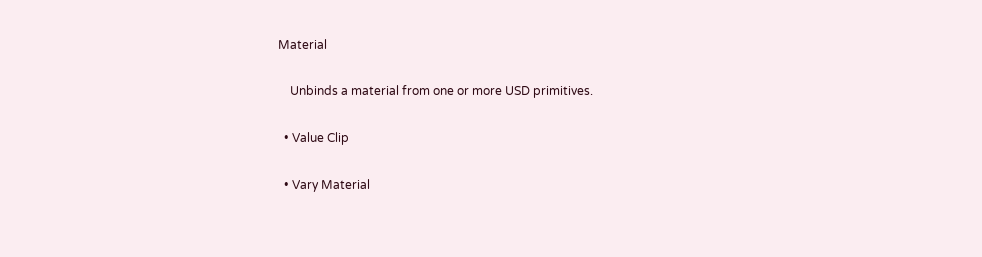Material

    Unbinds a material from one or more USD primitives.

  • Value Clip

  • Vary Material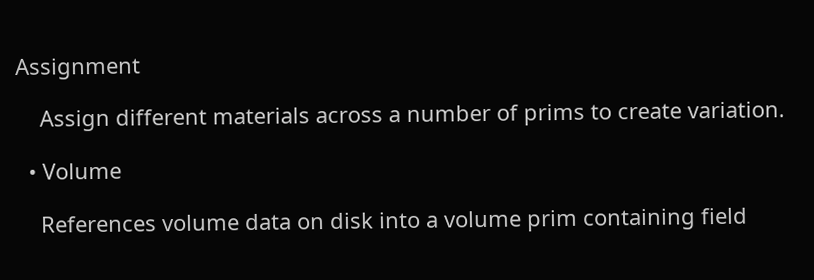Assignment

    Assign different materials across a number of prims to create variation.

  • Volume

    References volume data on disk into a volume prim containing field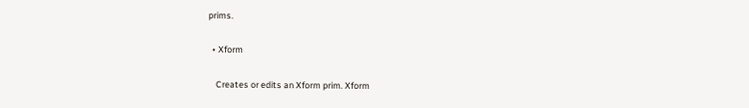prims.

  • Xform

    Creates or edits an Xform prim. Xform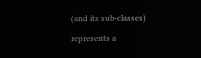(and its sub-classes) represents a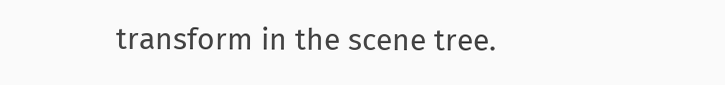transform in the scene tree.